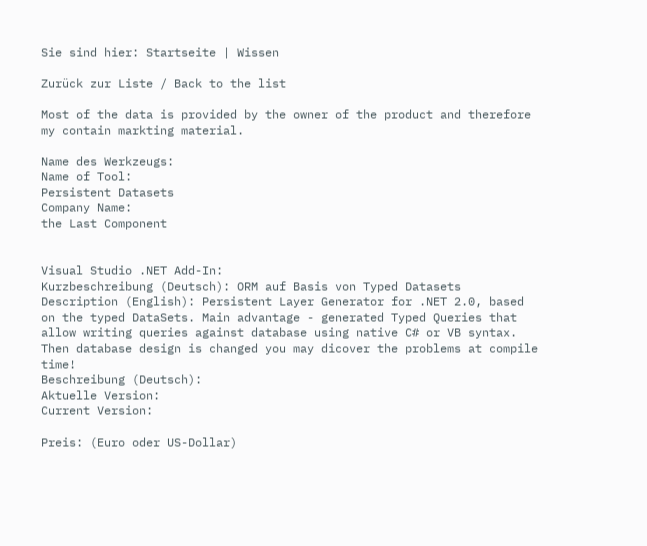Sie sind hier: Startseite | Wissen

Zurück zur Liste / Back to the list

Most of the data is provided by the owner of the product and therefore my contain markting material.

Name des Werkzeugs:
Name of Tool:
Persistent Datasets
Company Name:
the Last Component


Visual Studio .NET Add-In:
Kurzbeschreibung (Deutsch): ORM auf Basis von Typed Datasets
Description (English): Persistent Layer Generator for .NET 2.0, based on the typed DataSets. Main advantage - generated Typed Queries that allow writing queries against database using native C# or VB syntax. Then database design is changed you may dicover the problems at compile time!
Beschreibung (Deutsch):
Aktuelle Version:
Current Version:

Preis: (Euro oder US-Dollar)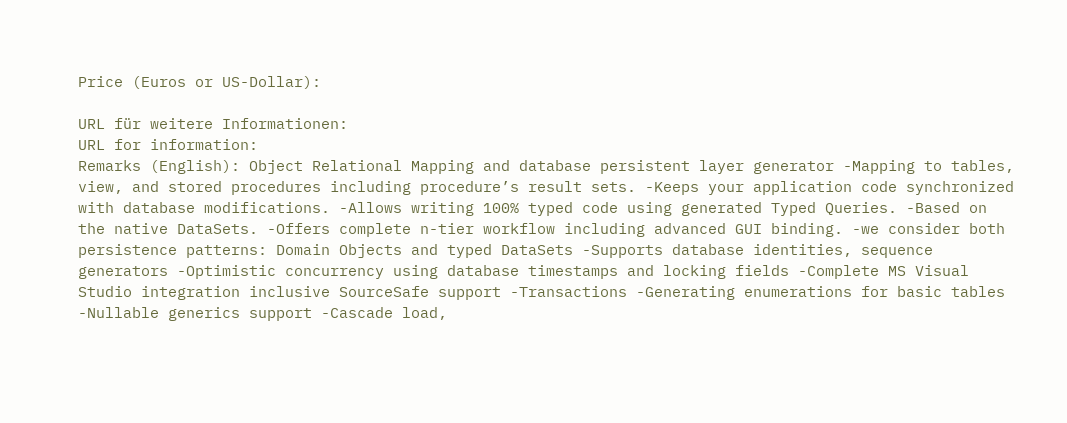Price (Euros or US-Dollar):

URL für weitere Informationen:
URL for information:
Remarks (English): Object Relational Mapping and database persistent layer generator -Mapping to tables, view, and stored procedures including procedure’s result sets. -Keeps your application code synchronized with database modifications. -Allows writing 100% typed code using generated Typed Queries. -Based on the native DataSets. -Offers complete n-tier workflow including advanced GUI binding. -we consider both persistence patterns: Domain Objects and typed DataSets -Supports database identities, sequence generators -Optimistic concurrency using database timestamps and locking fields -Complete MS Visual Studio integration inclusive SourceSafe support -Transactions -Generating enumerations for basic tables -Nullable generics support -Cascade load,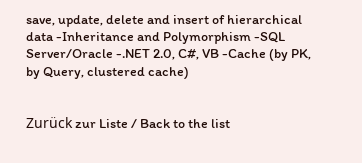save, update, delete and insert of hierarchical data -Inheritance and Polymorphism -SQL Server/Oracle -.NET 2.0, C#, VB -Cache (by PK, by Query, clustered cache)


Zurück zur Liste / Back to the list